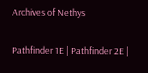Archives of Nethys

Pathfinder 1E | Pathfinder 2E |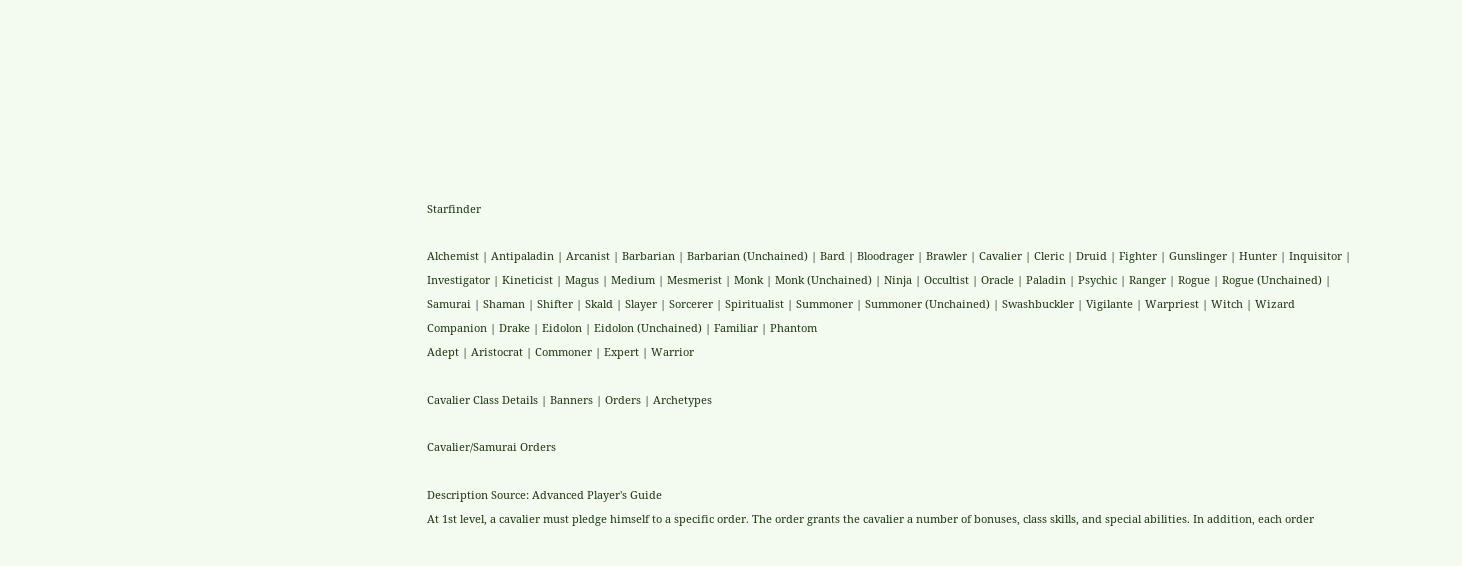Starfinder

Alchemist | Antipaladin | Arcanist | Barbarian | Barbarian (Unchained) | Bard | Bloodrager | Brawler | Cavalier | Cleric | Druid | Fighter | Gunslinger | Hunter | Inquisitor | Investigator | Kineticist | Magus | Medium | Mesmerist | Monk | Monk (Unchained) | Ninja | Occultist | Oracle | Paladin | Psychic | Ranger | Rogue | Rogue (Unchained) | Samurai | Shaman | Shifter | Skald | Slayer | Sorcerer | Spiritualist | Summoner | Summoner (Unchained) | Swashbuckler | Vigilante | Warpriest | Witch | Wizard
Companion | Drake | Eidolon | Eidolon (Unchained) | Familiar | Phantom
Adept | Aristocrat | Commoner | Expert | Warrior

Cavalier Class Details | Banners | Orders | Archetypes

Cavalier/Samurai Orders

Description Source: Advanced Player's Guide
At 1st level, a cavalier must pledge himself to a specific order. The order grants the cavalier a number of bonuses, class skills, and special abilities. In addition, each order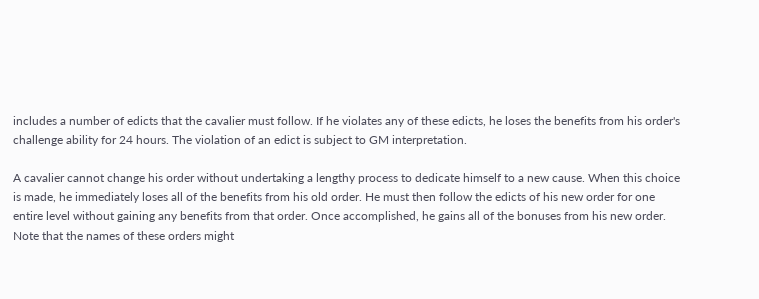includes a number of edicts that the cavalier must follow. If he violates any of these edicts, he loses the benefits from his order's challenge ability for 24 hours. The violation of an edict is subject to GM interpretation.

A cavalier cannot change his order without undertaking a lengthy process to dedicate himself to a new cause. When this choice is made, he immediately loses all of the benefits from his old order. He must then follow the edicts of his new order for one entire level without gaining any benefits from that order. Once accomplished, he gains all of the bonuses from his new order. Note that the names of these orders might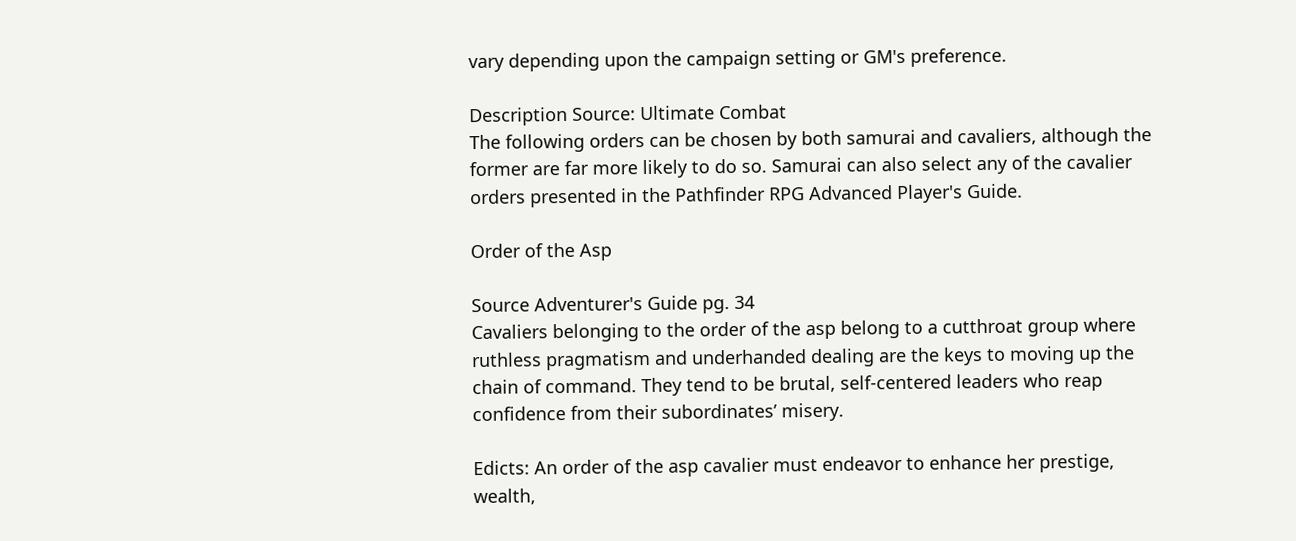vary depending upon the campaign setting or GM's preference.

Description Source: Ultimate Combat
The following orders can be chosen by both samurai and cavaliers, although the former are far more likely to do so. Samurai can also select any of the cavalier orders presented in the Pathfinder RPG Advanced Player's Guide.

Order of the Asp

Source Adventurer's Guide pg. 34
Cavaliers belonging to the order of the asp belong to a cutthroat group where ruthless pragmatism and underhanded dealing are the keys to moving up the chain of command. They tend to be brutal, self-centered leaders who reap confidence from their subordinates’ misery.

Edicts: An order of the asp cavalier must endeavor to enhance her prestige, wealth,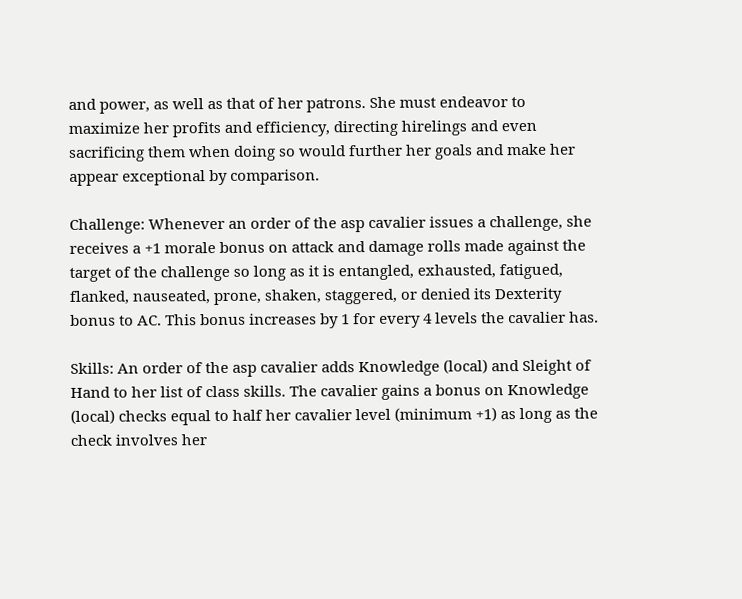and power, as well as that of her patrons. She must endeavor to maximize her profits and efficiency, directing hirelings and even sacrificing them when doing so would further her goals and make her appear exceptional by comparison.

Challenge: Whenever an order of the asp cavalier issues a challenge, she receives a +1 morale bonus on attack and damage rolls made against the target of the challenge so long as it is entangled, exhausted, fatigued, flanked, nauseated, prone, shaken, staggered, or denied its Dexterity bonus to AC. This bonus increases by 1 for every 4 levels the cavalier has.

Skills: An order of the asp cavalier adds Knowledge (local) and Sleight of Hand to her list of class skills. The cavalier gains a bonus on Knowledge (local) checks equal to half her cavalier level (minimum +1) as long as the check involves her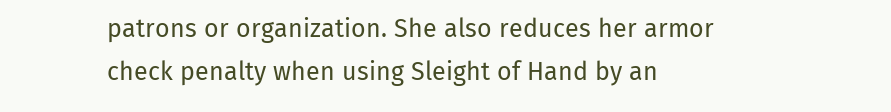patrons or organization. She also reduces her armor check penalty when using Sleight of Hand by an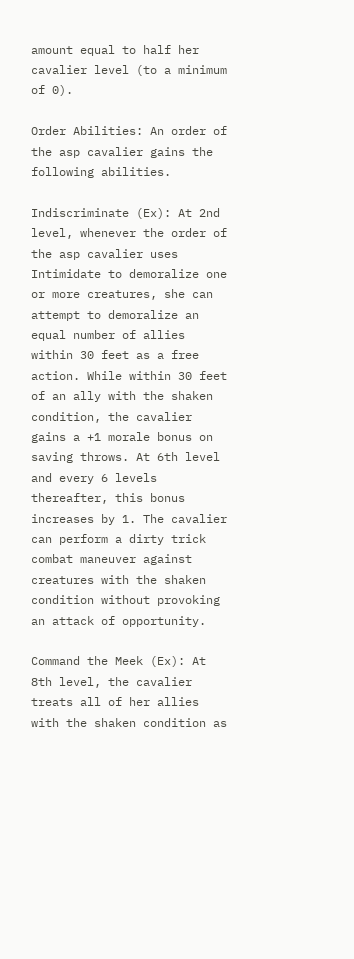amount equal to half her cavalier level (to a minimum of 0).

Order Abilities: An order of the asp cavalier gains the following abilities.

Indiscriminate (Ex): At 2nd level, whenever the order of the asp cavalier uses Intimidate to demoralize one or more creatures, she can attempt to demoralize an equal number of allies within 30 feet as a free action. While within 30 feet of an ally with the shaken condition, the cavalier gains a +1 morale bonus on saving throws. At 6th level and every 6 levels thereafter, this bonus increases by 1. The cavalier can perform a dirty trick combat maneuver against creatures with the shaken condition without provoking an attack of opportunity.

Command the Meek (Ex): At 8th level, the cavalier treats all of her allies with the shaken condition as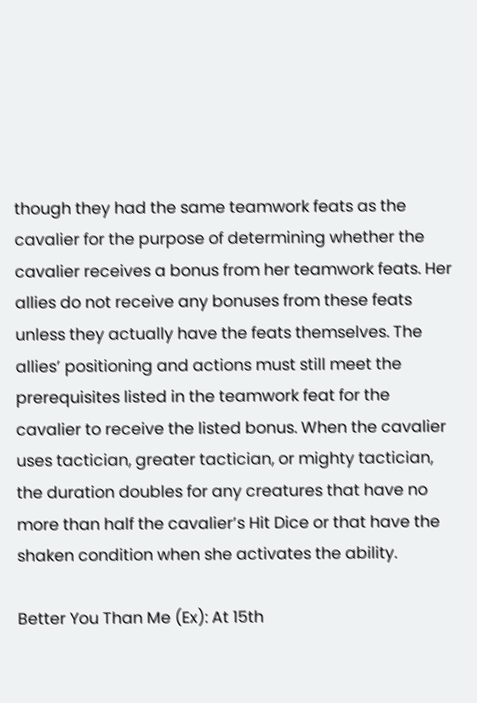though they had the same teamwork feats as the cavalier for the purpose of determining whether the cavalier receives a bonus from her teamwork feats. Her allies do not receive any bonuses from these feats unless they actually have the feats themselves. The allies’ positioning and actions must still meet the prerequisites listed in the teamwork feat for the cavalier to receive the listed bonus. When the cavalier uses tactician, greater tactician, or mighty tactician, the duration doubles for any creatures that have no more than half the cavalier’s Hit Dice or that have the shaken condition when she activates the ability.

Better You Than Me (Ex): At 15th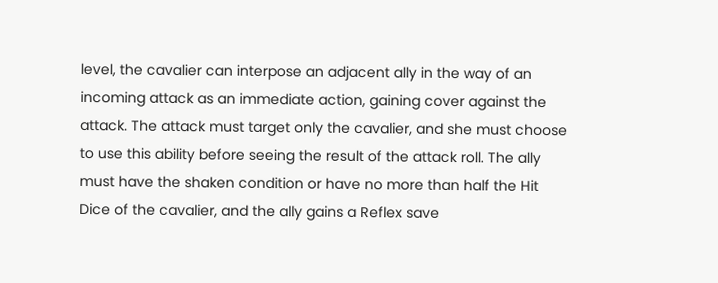level, the cavalier can interpose an adjacent ally in the way of an incoming attack as an immediate action, gaining cover against the attack. The attack must target only the cavalier, and she must choose to use this ability before seeing the result of the attack roll. The ally must have the shaken condition or have no more than half the Hit Dice of the cavalier, and the ally gains a Reflex save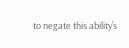to negate this ability’s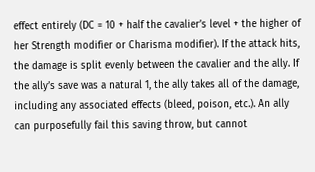effect entirely (DC = 10 + half the cavalier’s level + the higher of her Strength modifier or Charisma modifier). If the attack hits, the damage is split evenly between the cavalier and the ally. If the ally’s save was a natural 1, the ally takes all of the damage, including any associated effects (bleed, poison, etc.). An ally can purposefully fail this saving throw, but cannot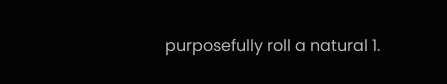purposefully roll a natural 1.